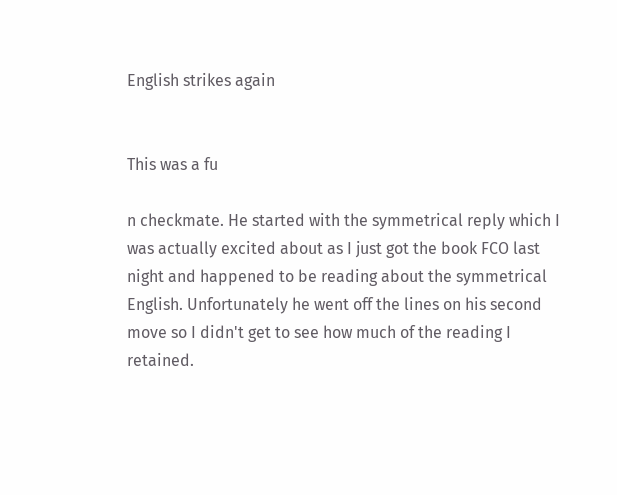English strikes again


This was a fu

n checkmate. He started with the symmetrical reply which I was actually excited about as I just got the book FCO last night and happened to be reading about the symmetrical English. Unfortunately he went off the lines on his second move so I didn't get to see how much of the reading I retained.